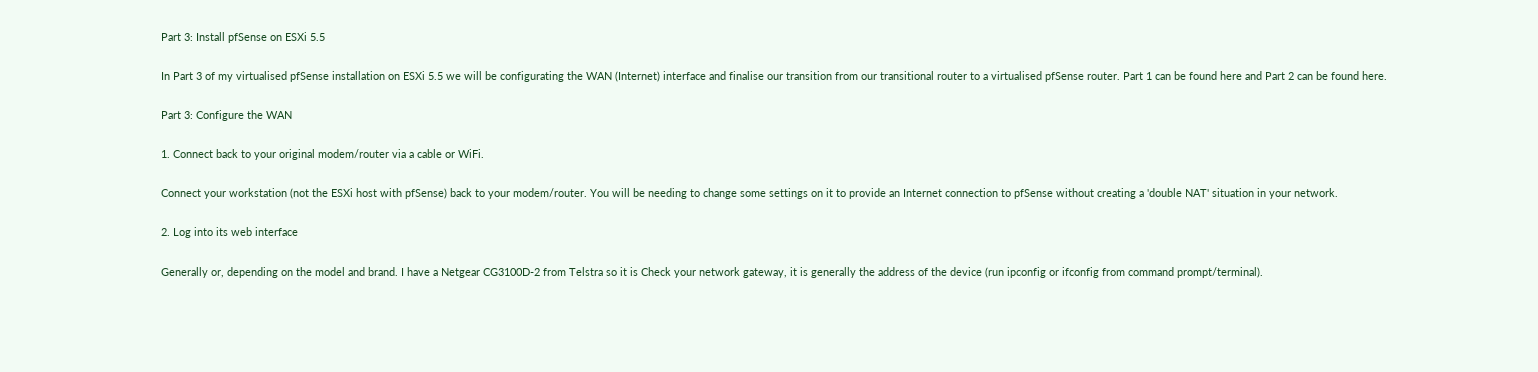Part 3: Install pfSense on ESXi 5.5

In Part 3 of my virtualised pfSense installation on ESXi 5.5 we will be configurating the WAN (Internet) interface and finalise our transition from our transitional router to a virtualised pfSense router. Part 1 can be found here and Part 2 can be found here.

Part 3: Configure the WAN

1. Connect back to your original modem/router via a cable or WiFi.

Connect your workstation (not the ESXi host with pfSense) back to your modem/router. You will be needing to change some settings on it to provide an Internet connection to pfSense without creating a 'double NAT' situation in your network.

2. Log into its web interface

Generally or, depending on the model and brand. I have a Netgear CG3100D-2 from Telstra so it is Check your network gateway, it is generally the address of the device (run ipconfig or ifconfig from command prompt/terminal).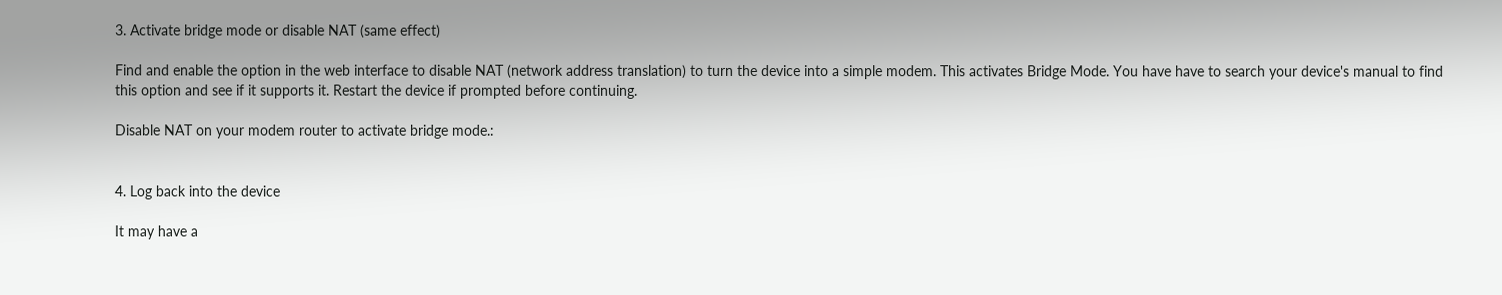3. Activate bridge mode or disable NAT (same effect)

Find and enable the option in the web interface to disable NAT (network address translation) to turn the device into a simple modem. This activates Bridge Mode. You have have to search your device's manual to find this option and see if it supports it. Restart the device if prompted before continuing.

Disable NAT on your modem router to activate bridge mode.:


4. Log back into the device

It may have a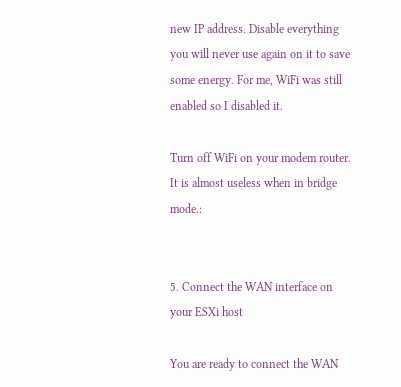new IP address. Disable everything you will never use again on it to save some energy. For me, WiFi was still enabled so I disabled it.

Turn off WiFi on your modem router. It is almost useless when in bridge mode.:


5. Connect the WAN interface on your ESXi host

You are ready to connect the WAN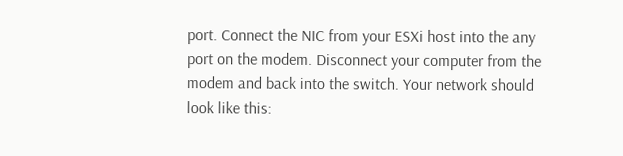port. Connect the NIC from your ESXi host into the any port on the modem. Disconnect your computer from the modem and back into the switch. Your network should look like this: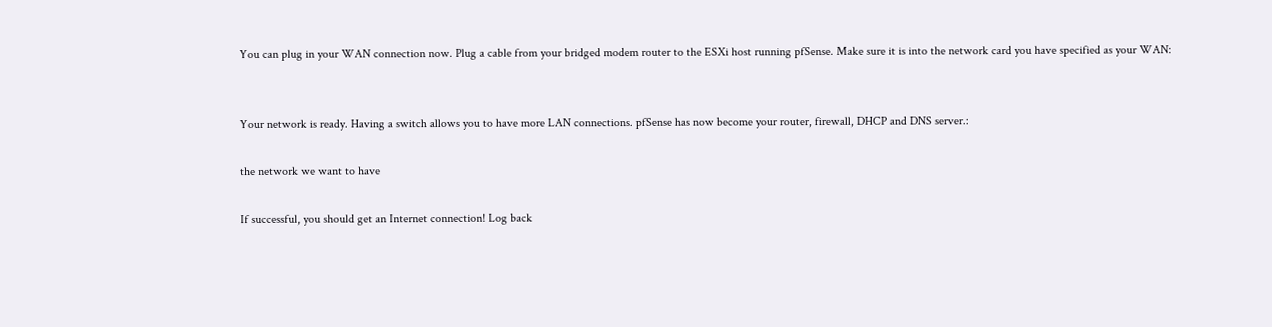You can plug in your WAN connection now. Plug a cable from your bridged modem router to the ESXi host running pfSense. Make sure it is into the network card you have specified as your WAN:


Your network is ready. Having a switch allows you to have more LAN connections. pfSense has now become your router, firewall, DHCP and DNS server.:

the network we want to have

If successful, you should get an Internet connection! Log back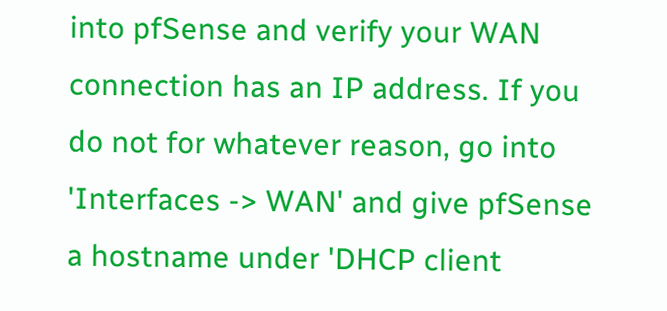into pfSense and verify your WAN connection has an IP address. If you do not for whatever reason, go into 'Interfaces -> WAN' and give pfSense a hostname under 'DHCP client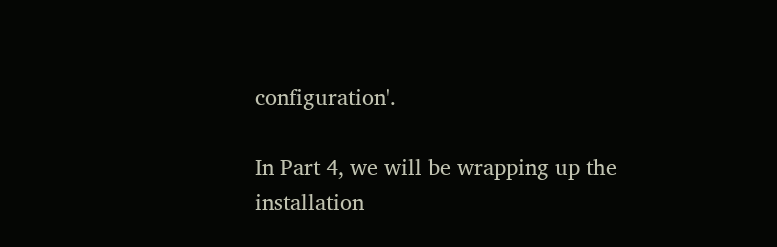configuration'.

In Part 4, we will be wrapping up the installation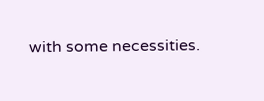with some necessities.